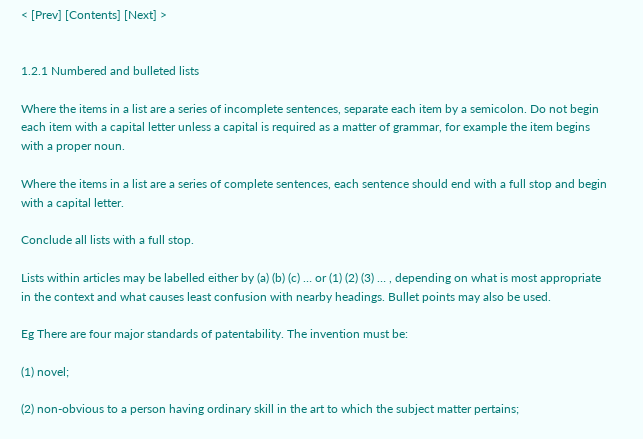< [Prev] [Contents] [Next] >


1.2.1 Numbered and bulleted lists

Where the items in a list are a series of incomplete sentences, separate each item by a semicolon. Do not begin each item with a capital letter unless a capital is required as a matter of grammar, for example the item begins with a proper noun.

Where the items in a list are a series of complete sentences, each sentence should end with a full stop and begin with a capital letter.

Conclude all lists with a full stop.

Lists within articles may be labelled either by (a) (b) (c) … or (1) (2) (3) … , depending on what is most appropriate in the context and what causes least confusion with nearby headings. Bullet points may also be used.

Eg There are four major standards of patentability. The invention must be:

(1) novel;

(2) non-obvious to a person having ordinary skill in the art to which the subject matter pertains;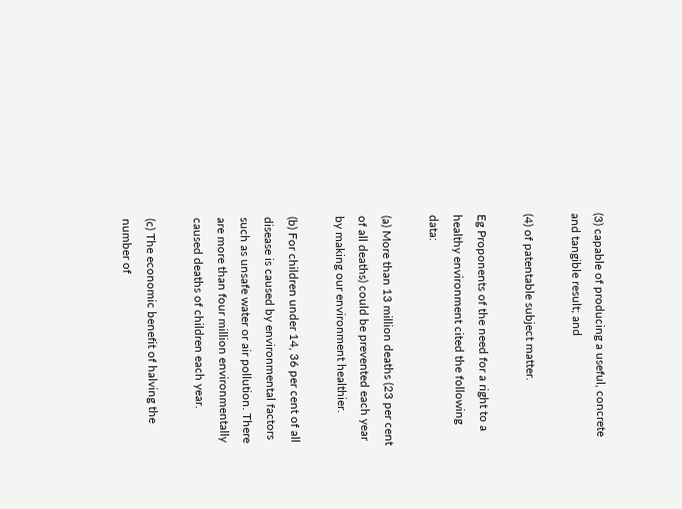(3) capable of producing a useful, concrete and tangible result; and

(4) of patentable subject matter.

Eg Proponents of the need for a right to a healthy environment cited the following data:

(a) More than 13 million deaths (23 per cent of all deaths) could be prevented each year by making our environment healthier.

(b) For children under 14, 36 per cent of all disease is caused by environmental factors such as unsafe water or air pollution. There are more than four million environmentally caused deaths of children each year.

(c) The economic benefit of halving the number of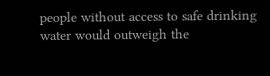people without access to safe drinking water would outweigh the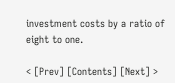investment costs by a ratio of eight to one.

< [Prev] [Contents] [Next] >